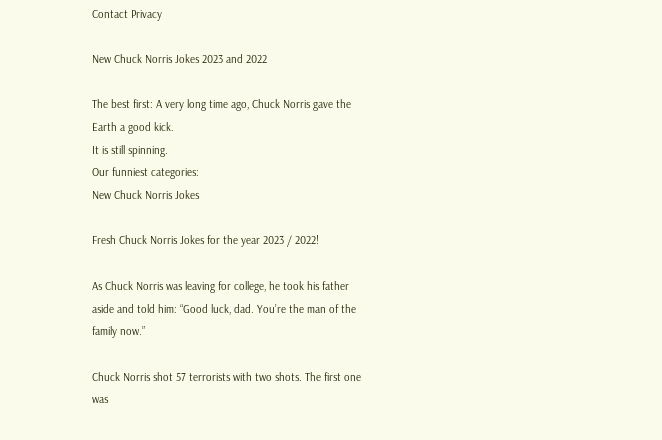Contact Privacy

New Chuck Norris Jokes 2023 and 2022

The best first: A very long time ago, Chuck Norris gave the Earth a good kick.
It is still spinning.
Our funniest categories:
New Chuck Norris Jokes

Fresh Chuck Norris Jokes for the year 2023 / 2022!

As Chuck Norris was leaving for college, he took his father aside and told him: “Good luck, dad. You’re the man of the family now.”

Chuck Norris shot 57 terrorists with two shots. The first one was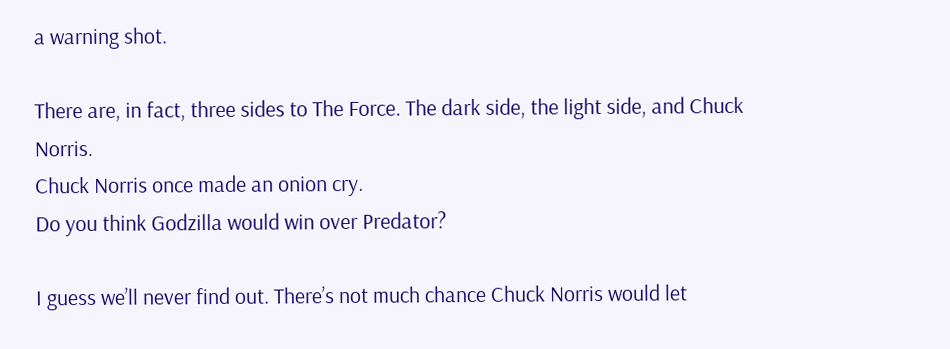a warning shot.

There are, in fact, three sides to The Force. The dark side, the light side, and Chuck Norris.
Chuck Norris once made an onion cry.
Do you think Godzilla would win over Predator?

I guess we’ll never find out. There’s not much chance Chuck Norris would let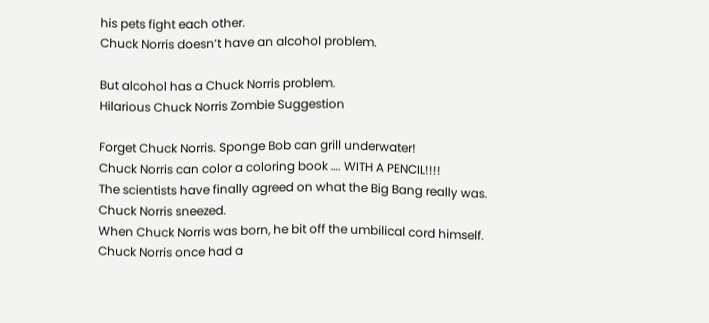his pets fight each other.
Chuck Norris doesn’t have an alcohol problem.

But alcohol has a Chuck Norris problem.
Hilarious Chuck Norris Zombie Suggestion

Forget Chuck Norris. Sponge Bob can grill underwater!
Chuck Norris can color a coloring book …. WITH A PENCIL!!!!
The scientists have finally agreed on what the Big Bang really was.
Chuck Norris sneezed.
When Chuck Norris was born, he bit off the umbilical cord himself.
Chuck Norris once had a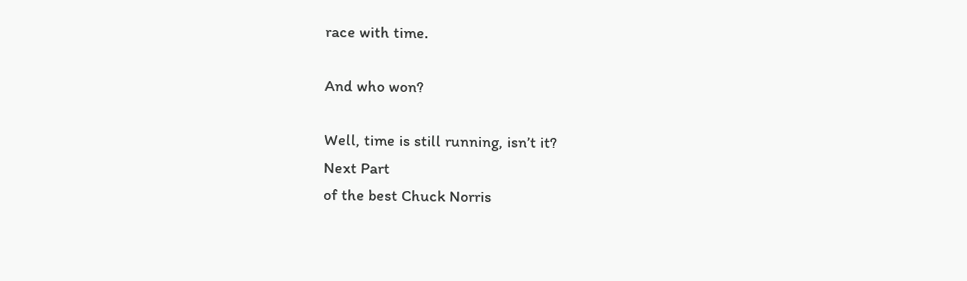race with time.

And who won?

Well, time is still running, isn’t it?
Next Part
of the best Chuck Norris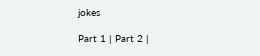jokes

Part 1 | Part 2 |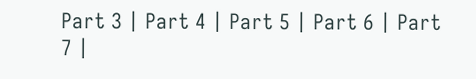Part 3 | Part 4 | Part 5 | Part 6 | Part 7 |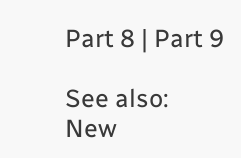Part 8 | Part 9

See also: New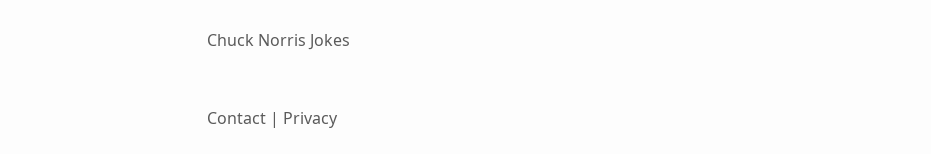Chuck Norris Jokes


Contact | Privacy